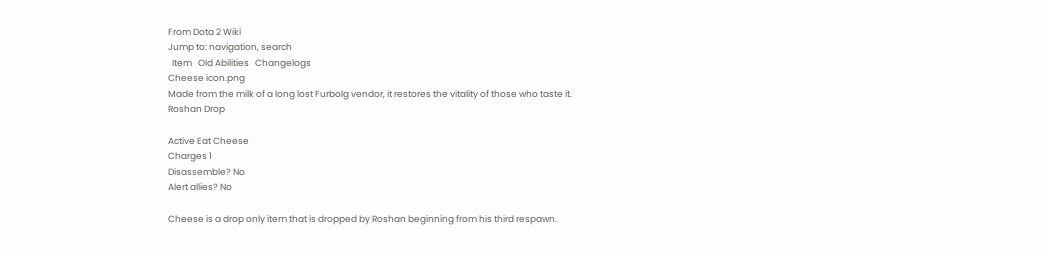From Dota 2 Wiki
Jump to: navigation, search
  Item   Old Abilities   Changelogs
Cheese icon.png
Made from the milk of a long lost Furbolg vendor, it restores the vitality of those who taste it.
Roshan Drop

Active Eat Cheese
Charges 1
Disassemble? No
Alert allies? No

Cheese is a drop only item that is dropped by Roshan beginning from his third respawn.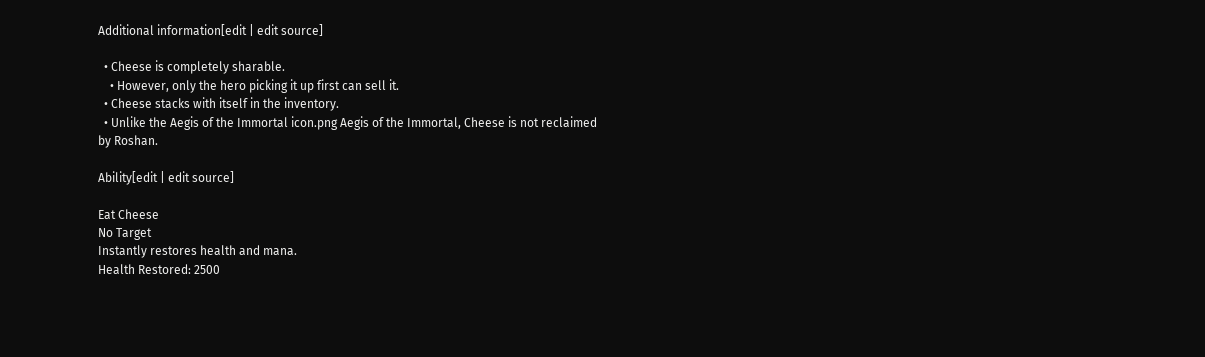Additional information[edit | edit source]

  • Cheese is completely sharable.
    • However, only the hero picking it up first can sell it.
  • Cheese stacks with itself in the inventory.
  • Unlike the Aegis of the Immortal icon.png Aegis of the Immortal, Cheese is not reclaimed by Roshan.

Ability[edit | edit source]

Eat Cheese
No Target
Instantly restores health and mana.
Health Restored: 2500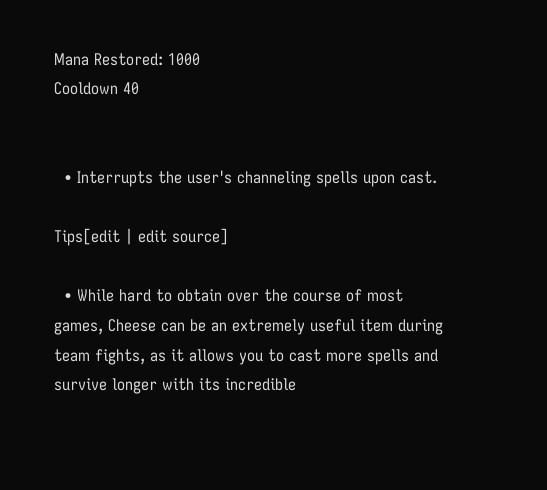Mana Restored: 1000
Cooldown 40


  • Interrupts the user's channeling spells upon cast.

Tips[edit | edit source]

  • While hard to obtain over the course of most games, Cheese can be an extremely useful item during team fights, as it allows you to cast more spells and survive longer with its incredible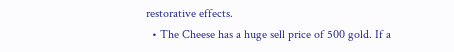restorative effects.
  • The Cheese has a huge sell price of 500 gold. If a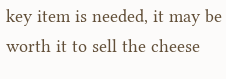key item is needed, it may be worth it to sell the cheese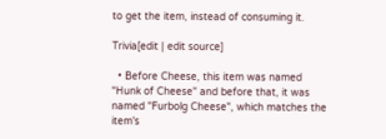to get the item, instead of consuming it.

Trivia[edit | edit source]

  • Before Cheese, this item was named "Hunk of Cheese" and before that, it was named "Furbolg Cheese", which matches the item's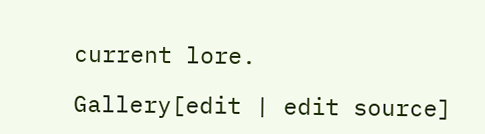current lore.

Gallery[edit | edit source]